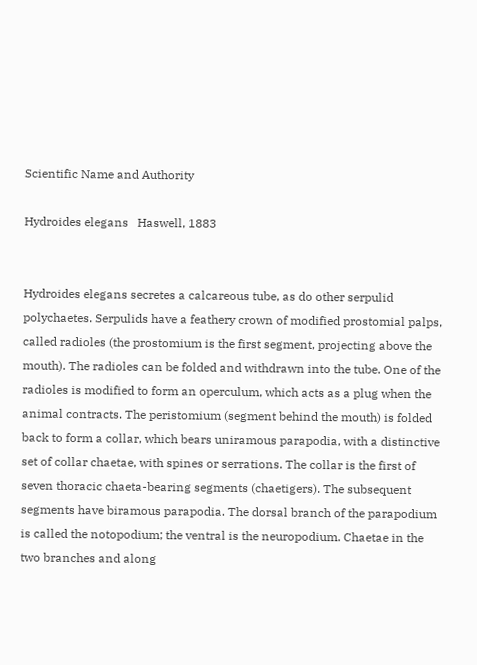Scientific Name and Authority

Hydroides elegans   Haswell, 1883


Hydroides elegans secretes a calcareous tube, as do other serpulid polychaetes. Serpulids have a feathery crown of modified prostomial palps, called radioles (the prostomium is the first segment, projecting above the mouth). The radioles can be folded and withdrawn into the tube. One of the radioles is modified to form an operculum, which acts as a plug when the animal contracts. The peristomium (segment behind the mouth) is folded back to form a collar, which bears uniramous parapodia, with a distinctive set of collar chaetae, with spines or serrations. The collar is the first of seven thoracic chaeta-bearing segments (chaetigers). The subsequent segments have biramous parapodia. The dorsal branch of the parapodium is called the notopodium; the ventral is the neuropodium. Chaetae in the two branches and along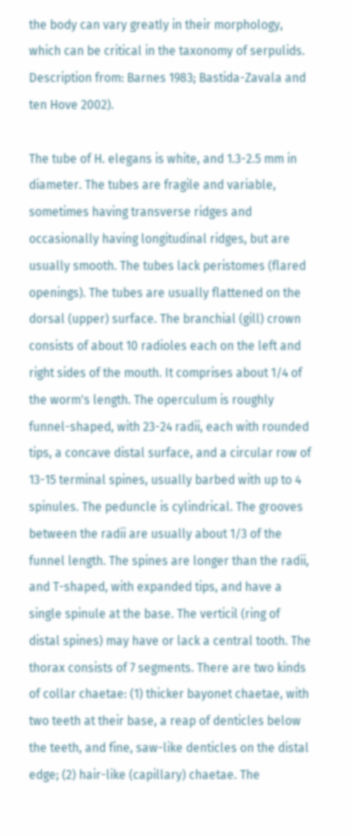the body can vary greatly in their morphology, which can be critical in the taxonomy of serpulids. Description from: Barnes 1983; Bastida-Zavala and ten Hove 2002).

The tube of H. elegans is white, and 1.3-2.5 mm in diameter. The tubes are fragile and variable, sometimes having transverse ridges and occasionally having longitudinal ridges, but are usually smooth. The tubes lack peristomes (flared openings). The tubes are usually flattened on the dorsal (upper) surface. The branchial (gill) crown consists of about 10 radioles each on the left and right sides of the mouth. It comprises about 1/4 of the worm's length. The operculum is roughly funnel-shaped, with 23-24 radii, each with rounded tips, a concave distal surface, and a circular row of 13-15 terminal spines, usually barbed with up to 4 spinules. The peduncle is cylindrical. The grooves between the radii are usually about 1/3 of the funnel length. The spines are longer than the radii, and T-shaped, with expanded tips, and have a single spinule at the base. The verticil (ring of distal spines) may have or lack a central tooth. The thorax consists of 7 segments. There are two kinds of collar chaetae: (1) thicker bayonet chaetae, with two teeth at their base, a reap of denticles below the teeth, and fine, saw-like denticles on the distal edge; (2) hair-like (capillary) chaetae. The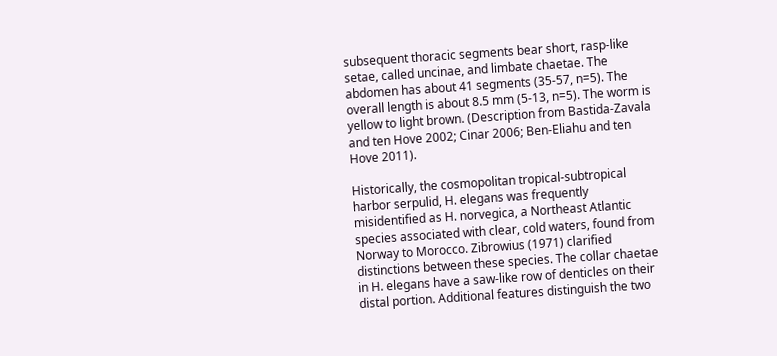subsequent thoracic segments bear short, rasp-like setae, called uncinae, and limbate chaetae. The abdomen has about 41 segments (35-57, n=5). The overall length is about 8.5 mm (5-13, n=5). The worm is yellow to light brown. (Description from Bastida-Zavala and ten Hove 2002; Cinar 2006; Ben-Eliahu and ten Hove 2011).

Historically, the cosmopolitan tropical-subtropical harbor serpulid, H. elegans was frequently misidentified as H. norvegica, a Northeast Atlantic species associated with clear, cold waters, found from Norway to Morocco. Zibrowius (1971) clarified distinctions between these species. The collar chaetae in H. elegans have a saw-like row of denticles on their distal portion. Additional features distinguish the two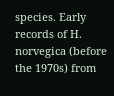species. Early records of H. norvegica (before the 1970s) from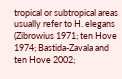tropical or subtropical areas usually refer to H. elegans (Zibrowius 1971; ten Hove 1974; Bastida-Zavala and ten Hove 2002;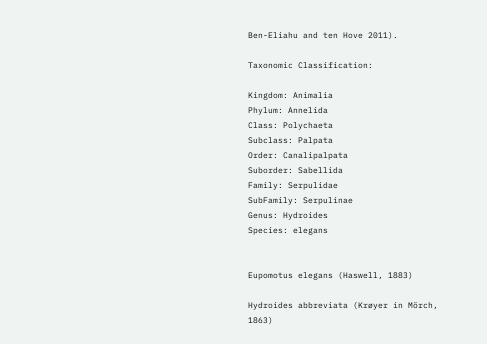Ben-Eliahu and ten Hove 2011).

Taxonomic Classification:

Kingdom: Animalia
Phylum: Annelida
Class: Polychaeta
Subclass: Palpata
Order: Canalipalpata
Suborder: Sabellida
Family: Serpulidae
SubFamily: Serpulinae
Genus: Hydroides
Species: elegans


Eupomotus elegans (Haswell, 1883)

Hydroides abbreviata (Krøyer in Mörch, 1863)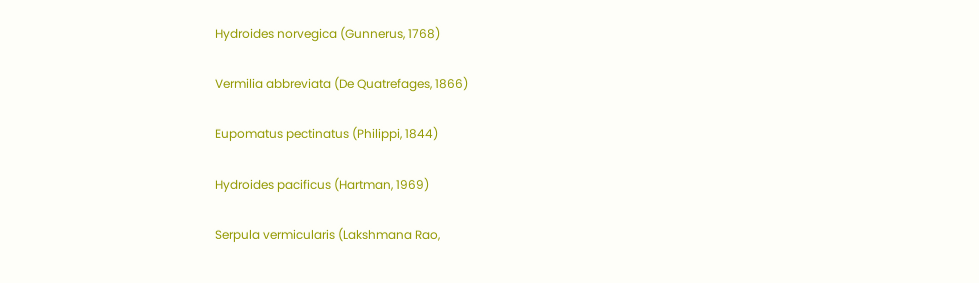Hydroides norvegica (Gunnerus, 1768)

Vermilia abbreviata (De Quatrefages, 1866)

Eupomatus pectinatus (Philippi, 1844)

Hydroides pacificus (Hartman, 1969)

Serpula vermicularis (Lakshmana Rao,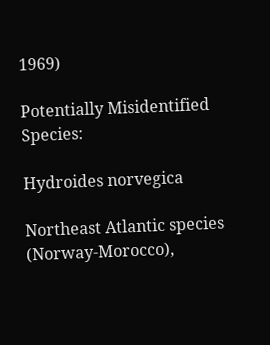1969)

Potentially Misidentified Species:

Hydroides norvegica

Northeast Atlantic species (Norway-Morocco),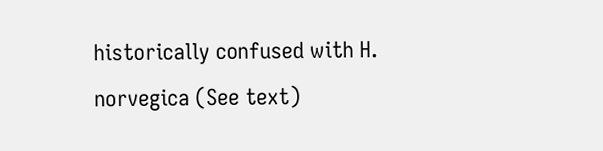historically confused with H. norvegica (See text)